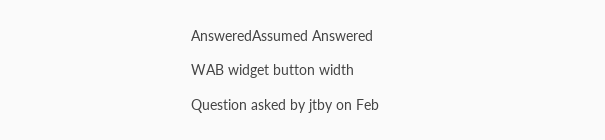AnsweredAssumed Answered

WAB widget button width

Question asked by jtby on Feb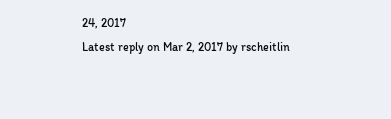24, 2017
Latest reply on Mar 2, 2017 by rscheitlin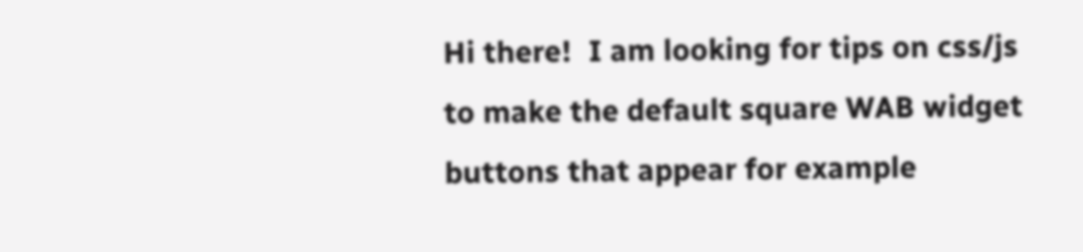Hi there!  I am looking for tips on css/js to make the default square WAB widget buttons that appear for example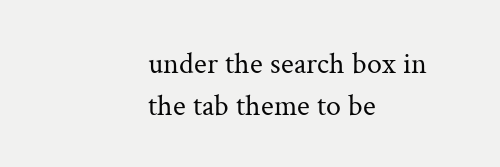under the search box in the tab theme to be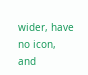wider, have no icon, and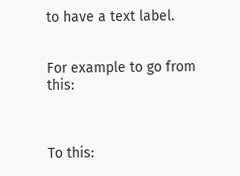to have a text label.


For example to go from this:



To this: